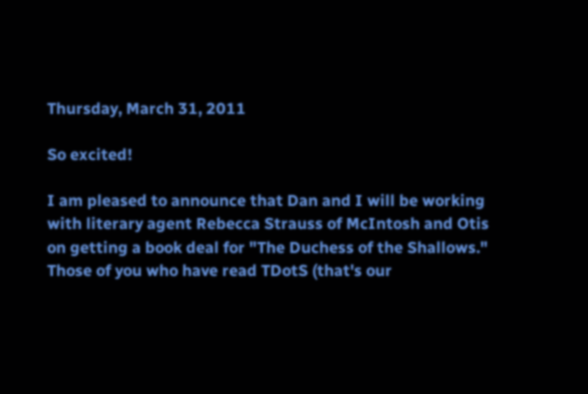Thursday, March 31, 2011

So excited!

I am pleased to announce that Dan and I will be working with literary agent Rebecca Strauss of McIntosh and Otis on getting a book deal for "The Duchess of the Shallows." Those of you who have read TDotS (that's our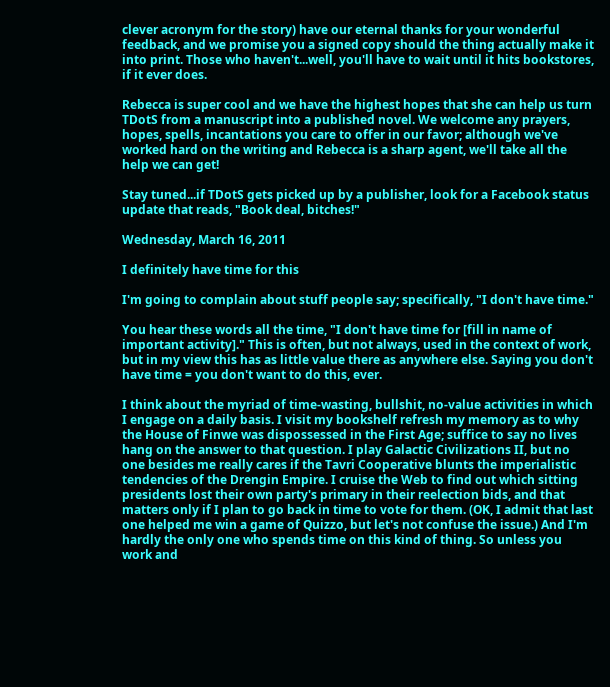clever acronym for the story) have our eternal thanks for your wonderful feedback, and we promise you a signed copy should the thing actually make it into print. Those who haven't...well, you'll have to wait until it hits bookstores, if it ever does.

Rebecca is super cool and we have the highest hopes that she can help us turn TDotS from a manuscript into a published novel. We welcome any prayers, hopes, spells, incantations you care to offer in our favor; although we've worked hard on the writing and Rebecca is a sharp agent, we'll take all the help we can get!

Stay tuned...if TDotS gets picked up by a publisher, look for a Facebook status update that reads, "Book deal, bitches!"

Wednesday, March 16, 2011

I definitely have time for this

I'm going to complain about stuff people say; specifically, "I don't have time."

You hear these words all the time, "I don't have time for [fill in name of important activity]." This is often, but not always, used in the context of work, but in my view this has as little value there as anywhere else. Saying you don't have time = you don't want to do this, ever.

I think about the myriad of time-wasting, bullshit, no-value activities in which I engage on a daily basis. I visit my bookshelf refresh my memory as to why the House of Finwe was dispossessed in the First Age; suffice to say no lives hang on the answer to that question. I play Galactic Civilizations II, but no one besides me really cares if the Tavri Cooperative blunts the imperialistic tendencies of the Drengin Empire. I cruise the Web to find out which sitting presidents lost their own party's primary in their reelection bids, and that matters only if I plan to go back in time to vote for them. (OK, I admit that last one helped me win a game of Quizzo, but let's not confuse the issue.) And I'm hardly the only one who spends time on this kind of thing. So unless you work and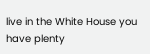live in the White House you have plenty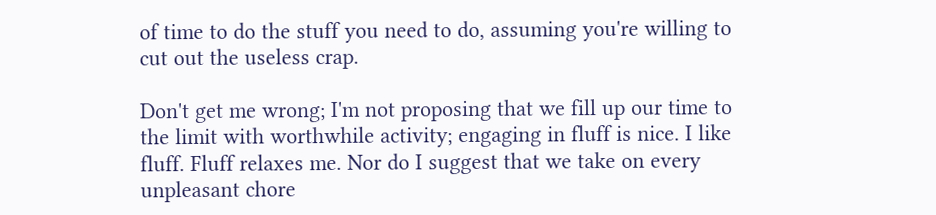of time to do the stuff you need to do, assuming you're willing to cut out the useless crap.

Don't get me wrong; I'm not proposing that we fill up our time to the limit with worthwhile activity; engaging in fluff is nice. I like fluff. Fluff relaxes me. Nor do I suggest that we take on every unpleasant chore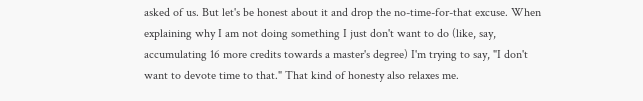asked of us. But let's be honest about it and drop the no-time-for-that excuse. When explaining why I am not doing something I just don't want to do (like, say, accumulating 16 more credits towards a master's degree) I'm trying to say, "I don't want to devote time to that." That kind of honesty also relaxes me.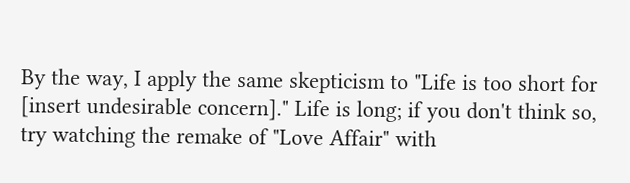By the way, I apply the same skepticism to "Life is too short for [insert undesirable concern]." Life is long; if you don't think so, try watching the remake of "Love Affair" with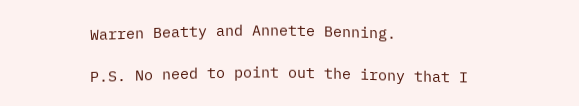Warren Beatty and Annette Benning.

P.S. No need to point out the irony that I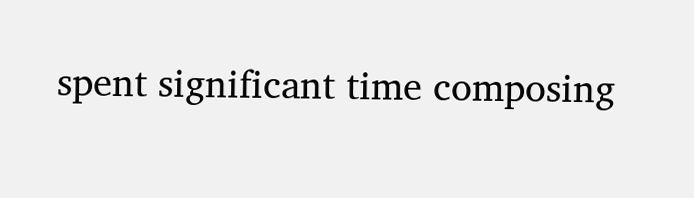spent significant time composing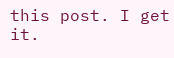this post. I get it.